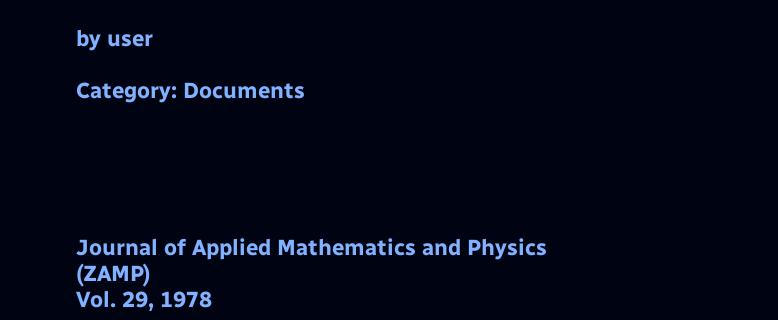by user

Category: Documents





Journal of Applied Mathematics and Physics (ZAMP)
Vol. 29, 1978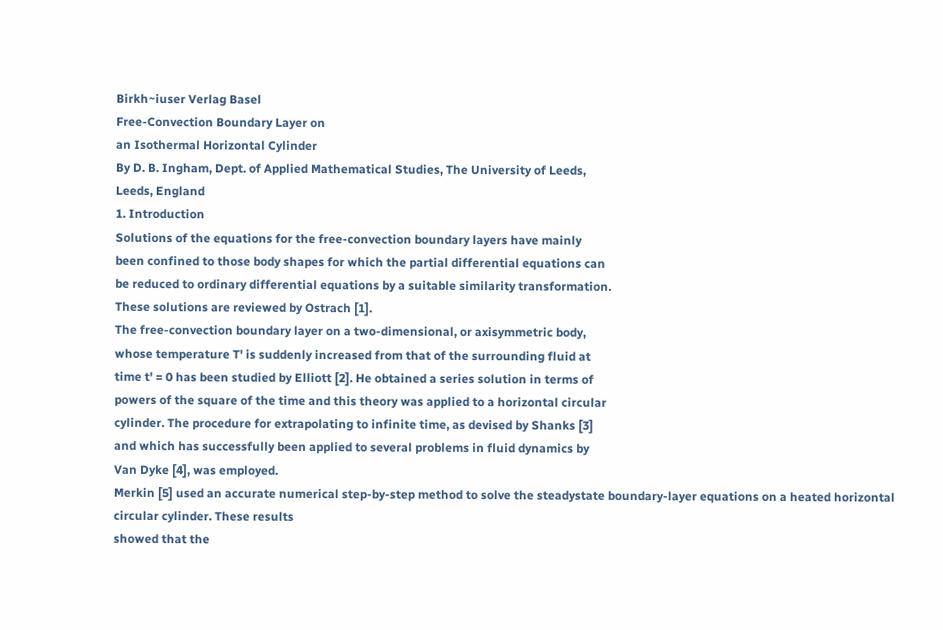Birkh~iuser Verlag Basel
Free-Convection Boundary Layer on
an Isothermal Horizontal Cylinder
By D. B. Ingham, Dept. of Applied Mathematical Studies, The University of Leeds,
Leeds, England
1. Introduction
Solutions of the equations for the free-convection boundary layers have mainly
been confined to those body shapes for which the partial differential equations can
be reduced to ordinary differential equations by a suitable similarity transformation.
These solutions are reviewed by Ostrach [1].
The free-convection boundary layer on a two-dimensional, or axisymmetric body,
whose temperature T' is suddenly increased from that of the surrounding fluid at
time t' = 0 has been studied by Elliott [2]. He obtained a series solution in terms of
powers of the square of the time and this theory was applied to a horizontal circular
cylinder. The procedure for extrapolating to infinite time, as devised by Shanks [3]
and which has successfully been applied to several problems in fluid dynamics by
Van Dyke [4], was employed.
Merkin [5] used an accurate numerical step-by-step method to solve the steadystate boundary-layer equations on a heated horizontal circular cylinder. These results
showed that the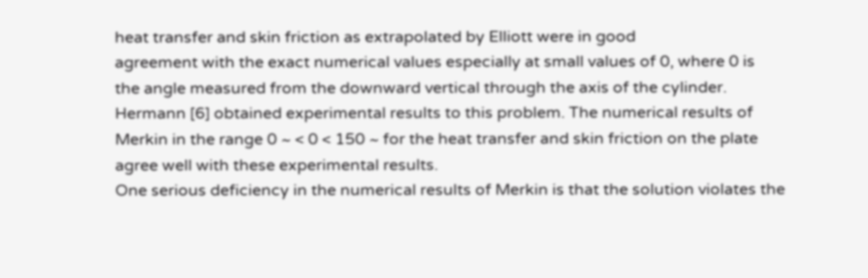heat transfer and skin friction as extrapolated by Elliott were in good
agreement with the exact numerical values especially at small values of 0, where 0 is
the angle measured from the downward vertical through the axis of the cylinder.
Hermann [6] obtained experimental results to this problem. The numerical results of
Merkin in the range 0 ~ < 0 < 150 ~ for the heat transfer and skin friction on the plate
agree well with these experimental results.
One serious deficiency in the numerical results of Merkin is that the solution violates the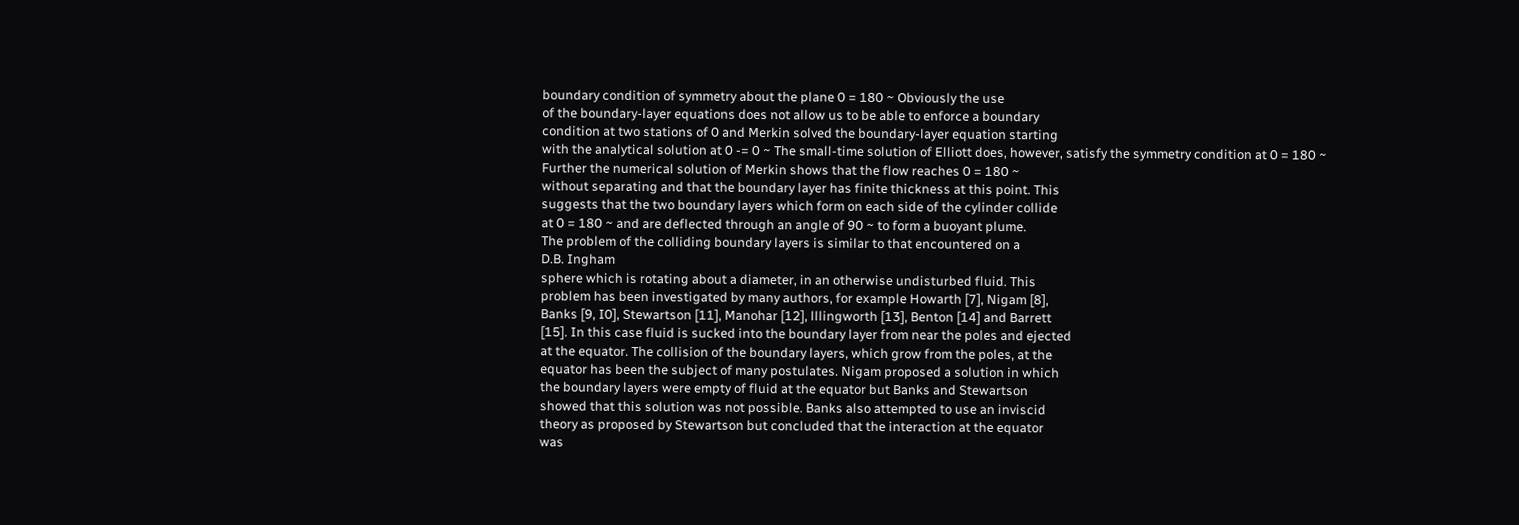boundary condition of symmetry about the plane 0 = 180 ~ Obviously the use
of the boundary-layer equations does not allow us to be able to enforce a boundary
condition at two stations of 0 and Merkin solved the boundary-layer equation starting
with the analytical solution at 0 -= 0 ~ The small-time solution of Elliott does, however, satisfy the symmetry condition at 0 = 180 ~
Further the numerical solution of Merkin shows that the flow reaches 0 = 180 ~
without separating and that the boundary layer has finite thickness at this point. This
suggests that the two boundary layers which form on each side of the cylinder collide
at 0 = 180 ~ and are deflected through an angle of 90 ~ to form a buoyant plume.
The problem of the colliding boundary layers is similar to that encountered on a
D.B. Ingham
sphere which is rotating about a diameter, in an otherwise undisturbed fluid. This
problem has been investigated by many authors, for example Howarth [7], Nigam [8],
Banks [9, I0], Stewartson [11], Manohar [12], lllingworth [13], Benton [14] and Barrett
[15]. In this case fluid is sucked into the boundary layer from near the poles and ejected
at the equator. The collision of the boundary layers, which grow from the poles, at the
equator has been the subject of many postulates. Nigam proposed a solution in which
the boundary layers were empty of fluid at the equator but Banks and Stewartson
showed that this solution was not possible. Banks also attempted to use an inviscid
theory as proposed by Stewartson but concluded that the interaction at the equator
was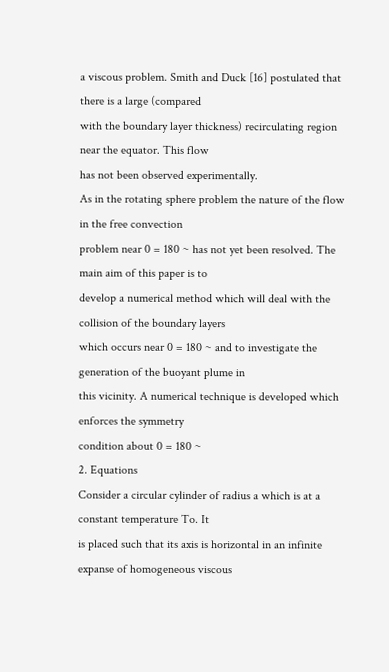a viscous problem. Smith and Duck [16] postulated that there is a large (compared
with the boundary layer thickness) recirculating region near the equator. This flow
has not been observed experimentally.
As in the rotating sphere problem the nature of the flow in the free convection
problem near 0 = 180 ~ has not yet been resolved. The main aim of this paper is to
develop a numerical method which will deal with the collision of the boundary layers
which occurs near 0 = 180 ~ and to investigate the generation of the buoyant plume in
this vicinity. A numerical technique is developed which enforces the symmetry
condition about 0 = 180 ~
2. Equations
Consider a circular cylinder of radius a which is at a constant temperature To. It
is placed such that its axis is horizontal in an infinite expanse of homogeneous viscous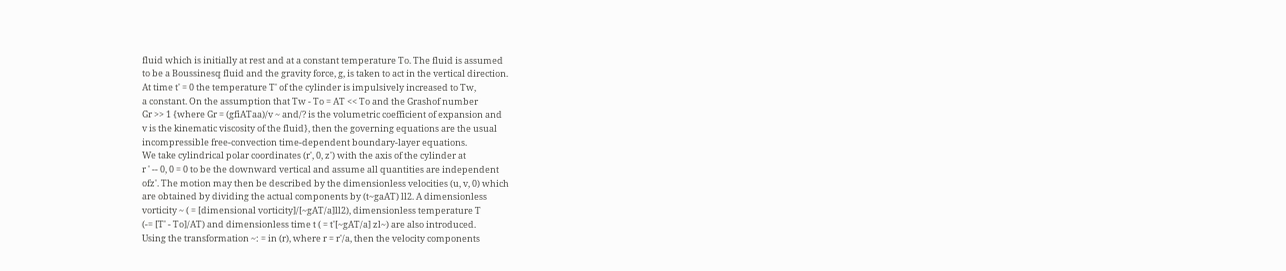fluid which is initially at rest and at a constant temperature To. The fluid is assumed
to be a Boussinesq fluid and the gravity force, g, is taken to act in the vertical direction.
At time t' = 0 the temperature T' of the cylinder is impulsively increased to Tw,
a constant. On the assumption that Tw - To = AT << To and the Grashof number
Gr >> 1 {where Gr = (gfiATaa)/v ~ and/? is the volumetric coefficient of expansion and
v is the kinematic viscosity of the fluid}, then the governing equations are the usual
incompressible free-convection time-dependent boundary-layer equations.
We take cylindrical polar coordinates (r', 0, z') with the axis of the cylinder at
r ' -- 0, 0 = 0 to be the downward vertical and assume all quantities are independent
ofz'. The motion may then be described by the dimensionless velocities (u, v, 0) which
are obtained by dividing the actual components by (t~gaAT) ll2. A dimensionless
vorticity ~ ( = [dimensional vorticity]/[~gAT/a]ll2), dimensionless temperature T
(-= [T' - To]/AT) and dimensionless time t ( = t'[~gAT/a] zl~) are also introduced.
Using the transformation ~: = in (r), where r = r'/a, then the velocity components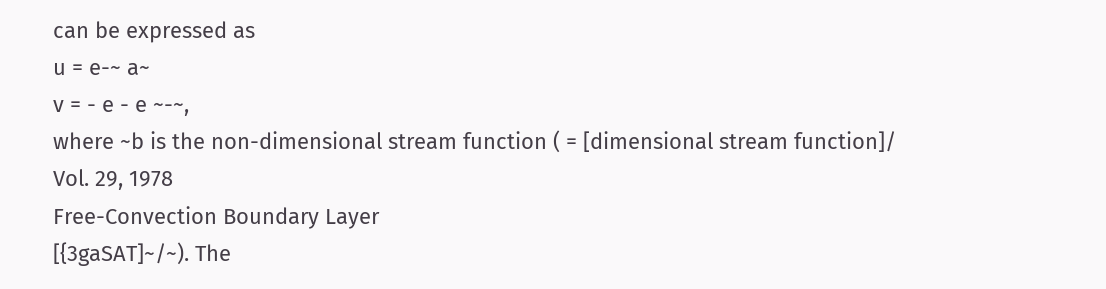can be expressed as
u = e-~ a~
v = - e - e ~-~,
where ~b is the non-dimensional stream function ( = [dimensional stream function]/
Vol. 29, 1978
Free-Convection Boundary Layer
[{3gaSAT]~/~). The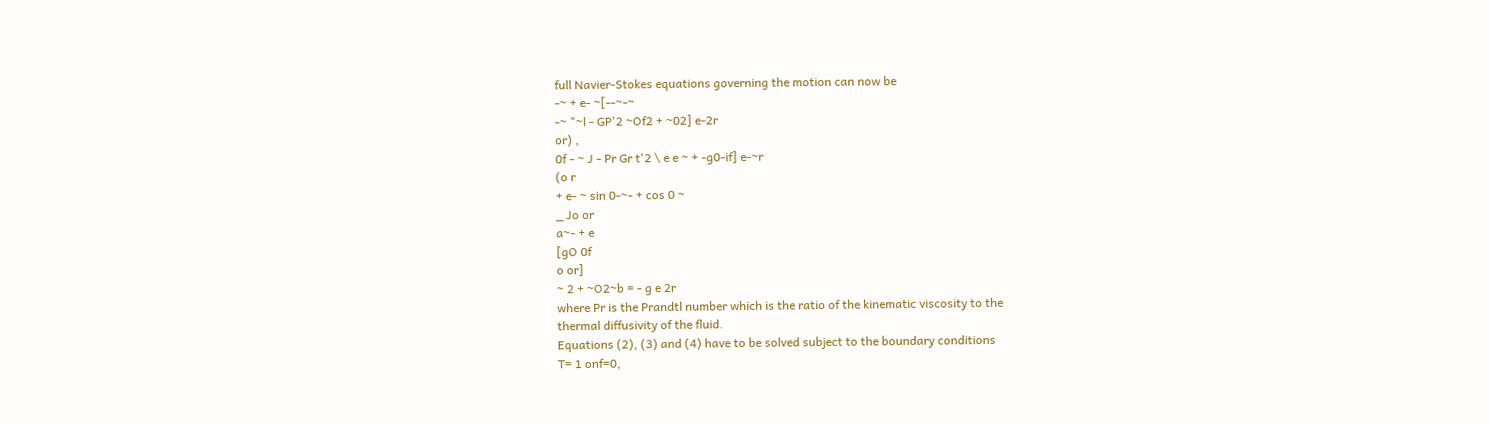full Navier-Stokes equations governing the motion can now be
-~ + e- ~[--~-~
-~ "~l - GP'2 ~Of2 + ~02] e-2r
or) ,
0f - ~ J - Pr Gr t'2 \ e e ~ + -g0-if] e-~r
(o r
+ e- ~ sin 0-~- + cos 0 ~
_ Jo or
a~- + e
[gO 0f
o or]
~ 2 + ~O2~b = - g e 2r
where Pr is the Prandtl number which is the ratio of the kinematic viscosity to the
thermal diffusivity of the fluid.
Equations (2), (3) and (4) have to be solved subject to the boundary conditions
T= 1 onf=0,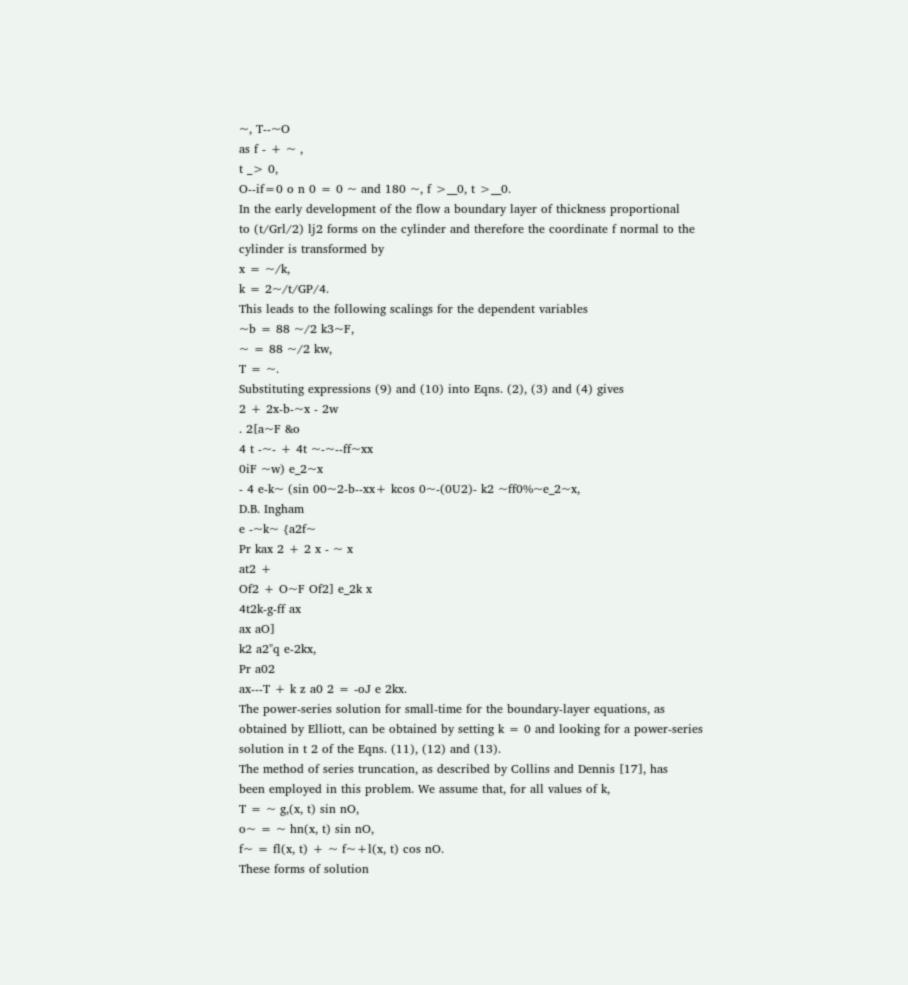~, T--~O
as f - + ~ ,
t _> 0,
O--if=0 o n 0 = 0 ~ and 180 ~, f >__0, t >__0.
In the early development of the flow a boundary layer of thickness proportional
to (t/Grl/2) lj2 forms on the cylinder and therefore the coordinate f normal to the
cylinder is transformed by
x = ~/k,
k = 2~/t/GP/4.
This leads to the following scalings for the dependent variables
~b = 88 ~/2 k3~F,
~ = 88 ~/2 kw,
T = ~.
Substituting expressions (9) and (10) into Eqns. (2), (3) and (4) gives
2 + 2x-b-~x - 2w
. 2[a~F &o
4 t -~- + 4t ~-~--ff~xx
0iF ~w) e_2~x
- 4 e-k~ (sin 00~2-b--xx+ kcos 0~-(0U2)- k2 ~ff0%~e_2~x,
D.B. Ingham
e -~k~ {a2f~
Pr kax 2 + 2 x - ~ x
at2 +
Of2 + O~F Of2] e_2k x
4t2k-g-ff ax
ax aO]
k2 a2"q e-2kx,
Pr a02
ax---T + k z a0 2 = -oJ e 2kx.
The power-series solution for small-time for the boundary-layer equations, as
obtained by Elliott, can be obtained by setting k = 0 and looking for a power-series
solution in t 2 of the Eqns. (11), (12) and (13).
The method of series truncation, as described by Collins and Dennis [17], has
been employed in this problem. We assume that, for all values of k,
T = ~ g,(x, t) sin nO,
o~ = ~ hn(x, t) sin nO,
f~ = fl(x, t) + ~ f~+l(x, t) cos nO.
These forms of solution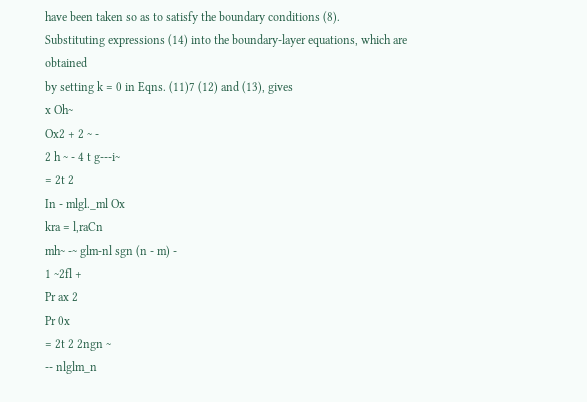have been taken so as to satisfy the boundary conditions (8).
Substituting expressions (14) into the boundary-layer equations, which are obtained
by setting k = 0 in Eqns. (11)7 (12) and (13), gives
x Oh~
Ox2 + 2 ~ -
2 h ~ - 4 t g---i~
= 2t 2
In - mlgl._ml Ox
kra = l,raCn
mh~ -~ glm-nl sgn (n - m) -
1 ~2fl +
Pr ax 2
Pr 0x
= 2t 2 2ngn ~
-- nlglm_n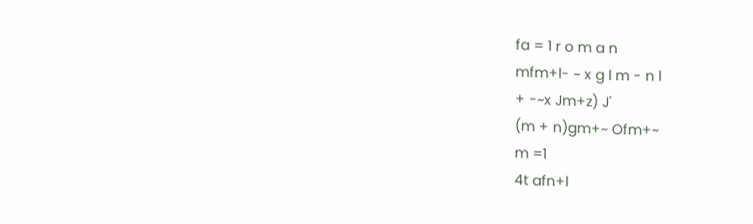fa = 1 r o m a n
mfm+l- ~ x g l m - n l
+ -~x Jm+z) J'
(m + n)gm+~ Ofm+~
m =1
4t afn+l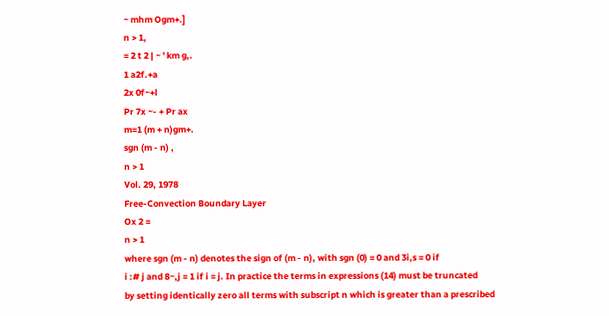~ mhm Ogm+.]
n > 1,
= 2 t 2 | ~ ' km g,.
1 a2f.+a
2x 0f~+l
Pr 7x ~- + Pr ax
m=1 (m + n)gm+.
sgn (m - n) ,
n > 1
Vol. 29, 1978
Free-Convection Boundary Layer
Ox 2 =
n > 1
where sgn (m - n) denotes the sign of (m - n), with sgn (0) = 0 and 3i,s = 0 if
i :# j and 8~,j = 1 if i = j. In practice the terms in expressions (14) must be truncated
by setting identically zero all terms with subscript n which is greater than a prescribed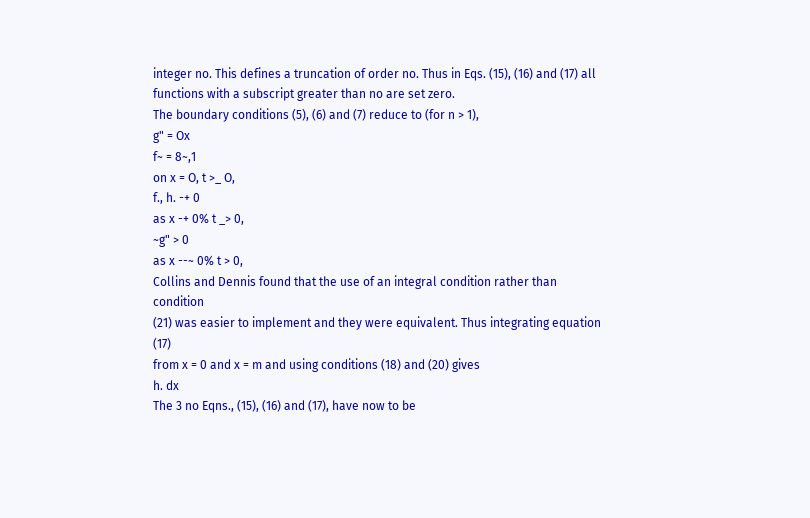integer no. This defines a truncation of order no. Thus in Eqs. (15), (16) and (17) all
functions with a subscript greater than no are set zero.
The boundary conditions (5), (6) and (7) reduce to (for n > 1),
g" = Ox
f~ = 8~,1
on x = O, t >_ O,
f., h. -+ 0
as x -+ 0% t _> 0,
~g" > 0
as x --~ 0% t > 0,
Collins and Dennis found that the use of an integral condition rather than condition
(21) was easier to implement and they were equivalent. Thus integrating equation (17)
from x = 0 and x = m and using conditions (18) and (20) gives
h. dx
The 3 no Eqns., (15), (16) and (17), have now to be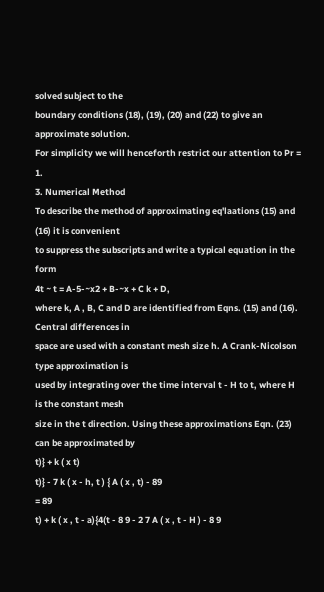solved subject to the
boundary conditions (18), (19), (20) and (22) to give an approximate solution.
For simplicity we will henceforth restrict our attention to Pr = 1.
3. Numerical Method
To describe the method of approximating eq'laations (15) and (16) it is convenient
to suppress the subscripts and write a typical equation in the form
4t ~ t = A-5-~x2 + B-~x + C k + D,
where k, A , B, C and D are identified from Eqns. (15) and (16). Central differences in
space are used with a constant mesh size h. A Crank-Nicolson type approximation is
used by integrating over the time interval t - H to t, where H is the constant mesh
size in the t direction. Using these approximations Eqn. (23) can be approximated by
t)} + k ( x t)
t)} - 7 k ( x - h, t ) { A ( x , t) - 89
= 89
t) + k ( x , t - a){4(t - 8 9 - 2 7 A ( x , t - H ) - 8 9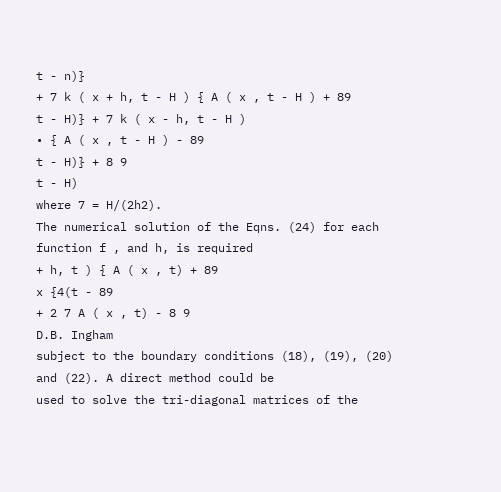t - n)}
+ 7 k ( x + h, t - H ) { A ( x , t - H ) + 89
t - H)} + 7 k ( x - h, t - H )
• { A ( x , t - H ) - 89
t - H)} + 8 9
t - H)
where 7 = H/(2h2).
The numerical solution of the Eqns. (24) for each function f , and h, is required
+ h, t ) { A ( x , t) + 89
x {4(t - 89
+ 2 7 A ( x , t) - 8 9
D.B. Ingham
subject to the boundary conditions (18), (19), (20) and (22). A direct method could be
used to solve the tri-diagonal matrices of the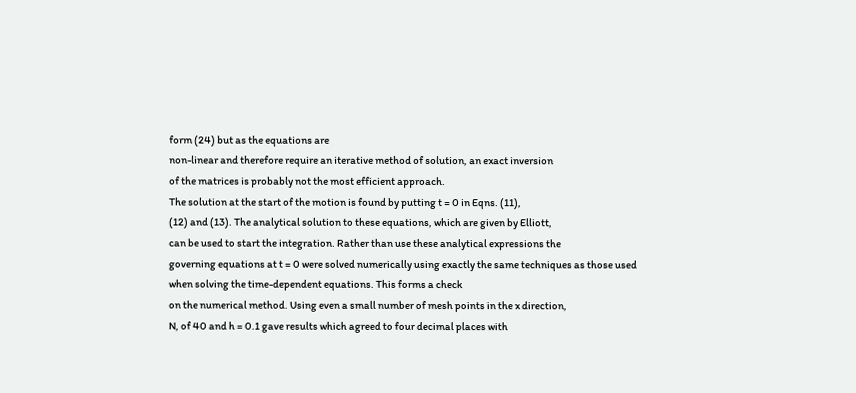form (24) but as the equations are
non-linear and therefore require an iterative method of solution, an exact inversion
of the matrices is probably not the most efficient approach.
The solution at the start of the motion is found by putting t = 0 in Eqns. (11),
(12) and (13). The analytical solution to these equations, which are given by Elliott,
can be used to start the integration. Rather than use these analytical expressions the
governing equations at t = 0 were solved numerically using exactly the same techniques as those used when solving the time-dependent equations. This forms a check
on the numerical method. Using even a small number of mesh points in the x direction,
N, of 40 and h = 0.1 gave results which agreed to four decimal places with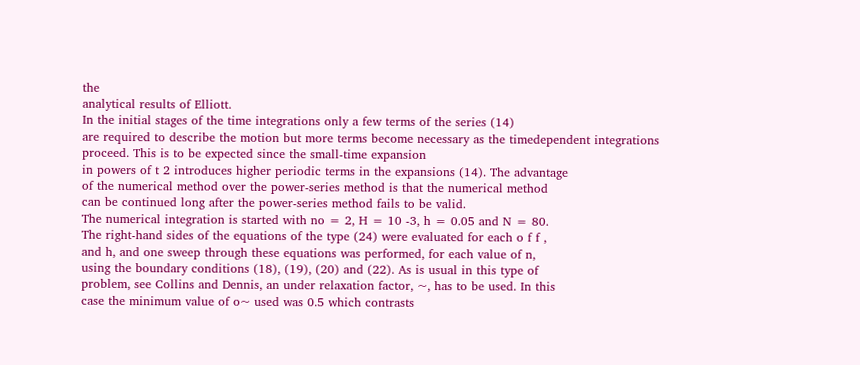the
analytical results of Elliott.
In the initial stages of the time integrations only a few terms of the series (14)
are required to describe the motion but more terms become necessary as the timedependent integrations proceed. This is to be expected since the small-time expansion
in powers of t 2 introduces higher periodic terms in the expansions (14). The advantage
of the numerical method over the power-series method is that the numerical method
can be continued long after the power-series method fails to be valid.
The numerical integration is started with no = 2, H = 10 -3, h = 0.05 and N = 80.
The right-hand sides of the equations of the type (24) were evaluated for each o f f ,
and h, and one sweep through these equations was performed, for each value of n,
using the boundary conditions (18), (19), (20) and (22). As is usual in this type of
problem, see Collins and Dennis, an under relaxation factor, ~, has to be used. In this
case the minimum value of o~ used was 0.5 which contrasts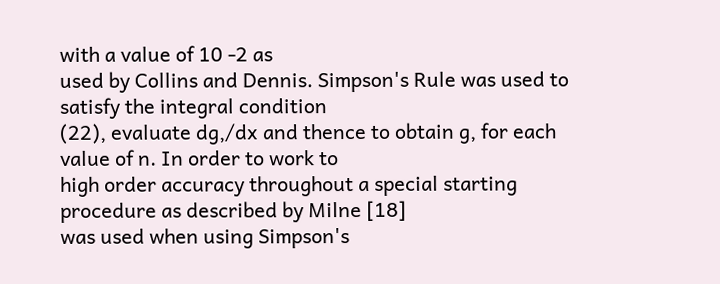with a value of 10 -2 as
used by Collins and Dennis. Simpson's Rule was used to satisfy the integral condition
(22), evaluate dg,/dx and thence to obtain g, for each value of n. In order to work to
high order accuracy throughout a special starting procedure as described by Milne [18]
was used when using Simpson's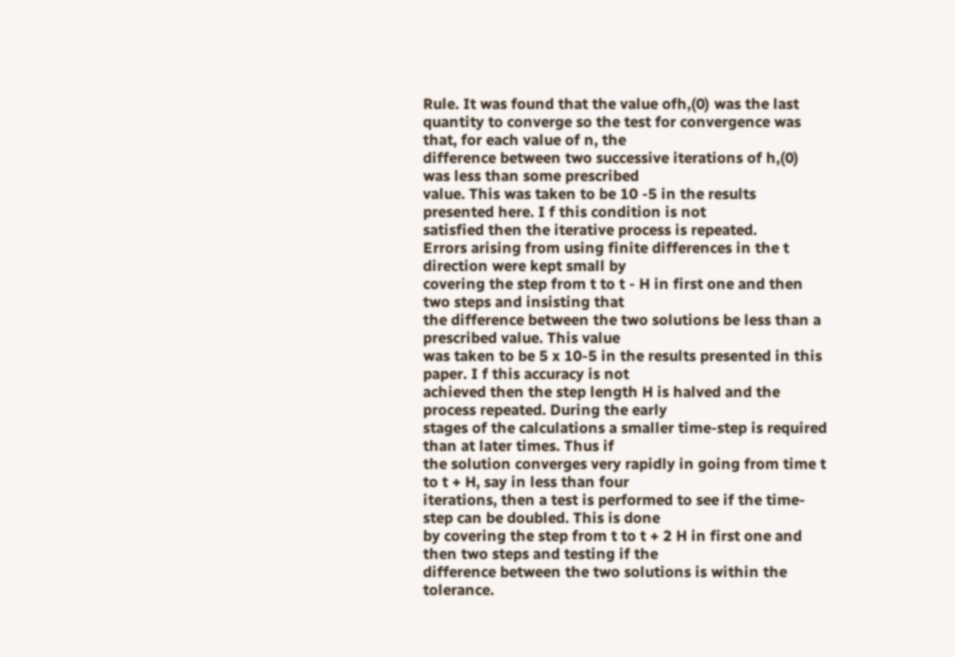Rule. It was found that the value ofh,(0) was the last
quantity to converge so the test for convergence was that, for each value of n, the
difference between two successive iterations of h,(0) was less than some prescribed
value. This was taken to be 10 -5 in the results presented here. I f this condition is not
satisfied then the iterative process is repeated.
Errors arising from using finite differences in the t direction were kept small by
covering the step from t to t - H in first one and then two steps and insisting that
the difference between the two solutions be less than a prescribed value. This value
was taken to be 5 x 10-5 in the results presented in this paper. I f this accuracy is not
achieved then the step length H is halved and the process repeated. During the early
stages of the calculations a smaller time-step is required than at later times. Thus if
the solution converges very rapidly in going from time t to t + H, say in less than four
iterations, then a test is performed to see if the time-step can be doubled. This is done
by covering the step from t to t + 2 H in first one and then two steps and testing if the
difference between the two solutions is within the tolerance.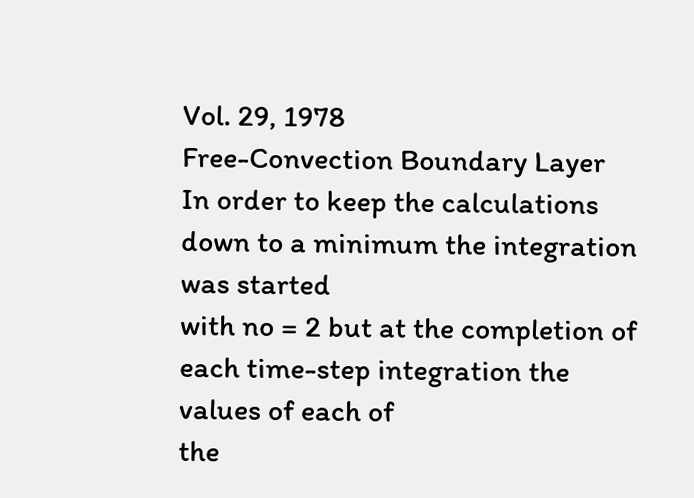Vol. 29, 1978
Free-Convection Boundary Layer
In order to keep the calculations down to a minimum the integration was started
with no = 2 but at the completion of each time-step integration the values of each of
the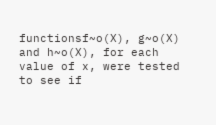functionsf~o(X), g~o(X) and h~o(X), for each value of x, were tested to see if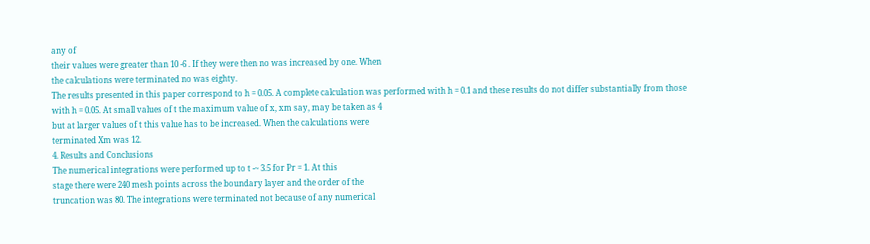any of
their values were greater than 10 -6 . If they were then no was increased by one. When
the calculations were terminated no was eighty.
The results presented in this paper correspond to h = 0.05. A complete calculation was performed with h = 0.1 and these results do not differ substantially from those
with h = 0.05. At small values of t the maximum value of x, xm say, may be taken as 4
but at larger values of t this value has to be increased. When the calculations were
terminated Xm was 12.
4. Results and Conclusions
The numerical integrations were performed up to t -~ 3.5 for Pr = 1. At this
stage there were 240 mesh points across the boundary layer and the order of the
truncation was 80. The integrations were terminated not because of any numerical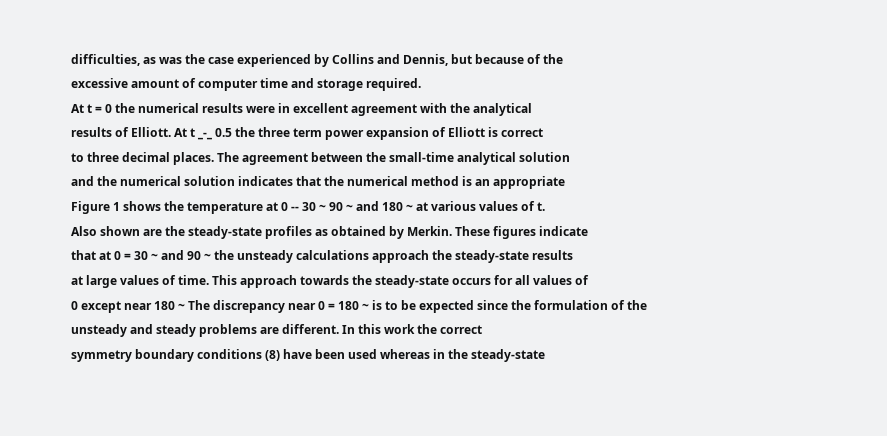difficulties, as was the case experienced by Collins and Dennis, but because of the
excessive amount of computer time and storage required.
At t = 0 the numerical results were in excellent agreement with the analytical
results of Elliott. At t _-_ 0.5 the three term power expansion of Elliott is correct
to three decimal places. The agreement between the small-time analytical solution
and the numerical solution indicates that the numerical method is an appropriate
Figure 1 shows the temperature at 0 -- 30 ~ 90 ~ and 180 ~ at various values of t.
Also shown are the steady-state profiles as obtained by Merkin. These figures indicate
that at 0 = 30 ~ and 90 ~ the unsteady calculations approach the steady-state results
at large values of time. This approach towards the steady-state occurs for all values of
0 except near 180 ~ The discrepancy near 0 = 180 ~ is to be expected since the formulation of the unsteady and steady problems are different. In this work the correct
symmetry boundary conditions (8) have been used whereas in the steady-state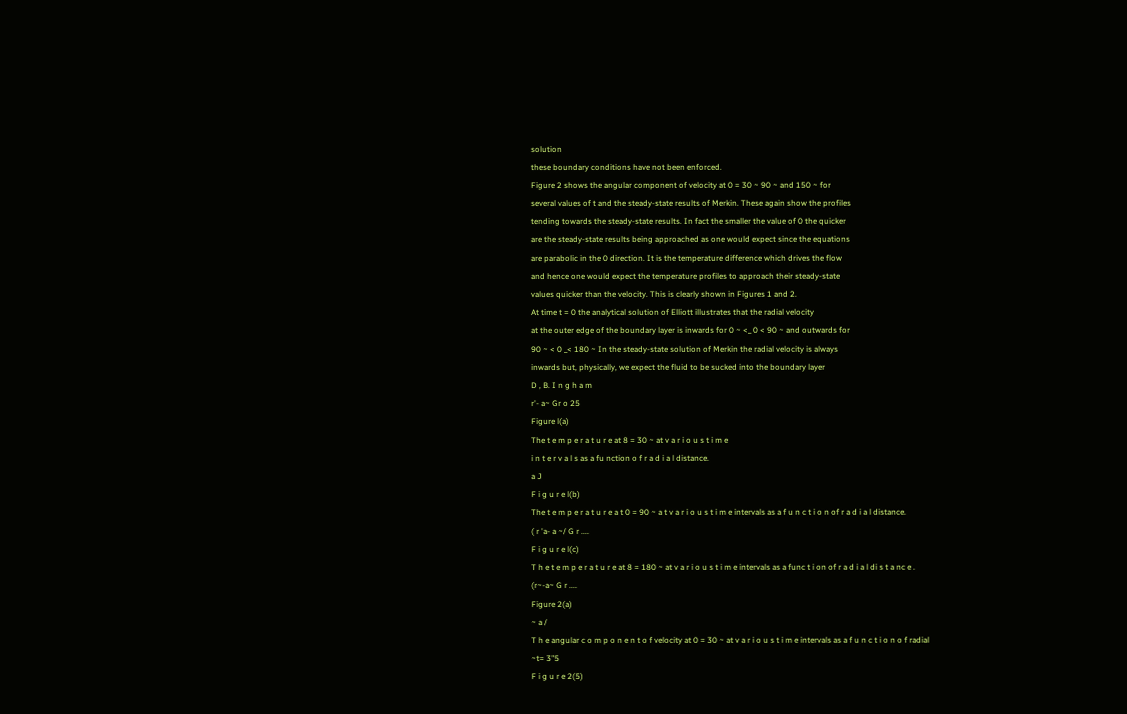solution
these boundary conditions have not been enforced.
Figure 2 shows the angular component of velocity at 0 = 30 ~ 90 ~ and 150 ~ for
several values of t and the steady-state results of Merkin. These again show the profiles
tending towards the steady-state results. In fact the smaller the value of 0 the quicker
are the steady-state results being approached as one would expect since the equations
are parabolic in the 0 direction. It is the temperature difference which drives the flow
and hence one would expect the temperature profiles to approach their steady-state
values quicker than the velocity. This is clearly shown in Figures 1 and 2.
At time t = 0 the analytical solution of Elliott illustrates that the radial velocity
at the outer edge of the boundary layer is inwards for 0 ~ <_ 0 < 90 ~ and outwards for
90 ~ < 0 _< 180 ~ In the steady-state solution of Merkin the radial velocity is always
inwards but, physically, we expect the fluid to be sucked into the boundary layer
D , B. I n g h a m
r'- a~ Gr o 25
Figure l(a)
The t e m p e r a t u r e at 8 = 30 ~ at v a r i o u s t i m e
i n t e r v a l s as a fu nction o f r a d i a l distance.
a J
F i g u r e l(b)
The t e m p e r a t u r e a t 0 = 90 ~ a t v a r i o u s t i m e intervals as a f u n c t i o n of r a d i a l distance.
( r 'a- a ~/ G r ....
F i g u r e l(c)
T h e t e m p e r a t u r e at 8 = 180 ~ at v a r i o u s t i m e intervals as a func t i on of r a d i a l di s t a nc e .
(r~-a~ G r ....
Figure 2(a)
~ a /
T h e angular c o m p o n e n t o f velocity at 0 = 30 ~ at v a r i o u s t i m e intervals as a f u n c t i o n o f radial
~t= 3"5
F i g u r e 2(5)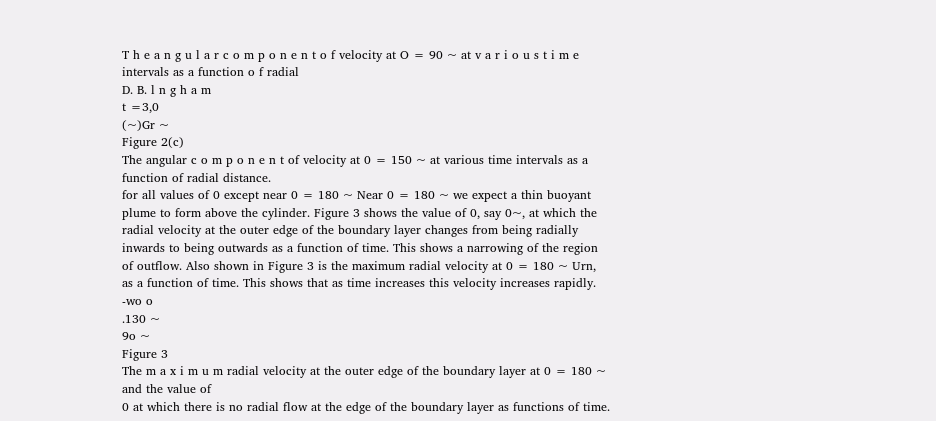T h e a n g u l a r c o m p o n e n t o f velocity at O = 90 ~ at v a r i o u s t i m e intervals as a function o f radial
D. B. l n g h a m
t =3,0
(~)Gr ~
Figure 2(c)
The angular c o m p o n e n t of velocity at 0 = 150 ~ at various time intervals as a function of radial distance.
for all values of 0 except near 0 = 180 ~ Near 0 = 180 ~ we expect a thin buoyant
plume to form above the cylinder. Figure 3 shows the value of 0, say 0~, at which the
radial velocity at the outer edge of the boundary layer changes from being radially
inwards to being outwards as a function of time. This shows a narrowing of the region
of outflow. Also shown in Figure 3 is the maximum radial velocity at 0 = 180 ~ Urn,
as a function of time. This shows that as time increases this velocity increases rapidly.
-wo o
.130 ~
9o ~
Figure 3
The m a x i m u m radial velocity at the outer edge of the boundary layer at 0 = 180 ~ and the value of
0 at which there is no radial flow at the edge of the boundary layer as functions of time.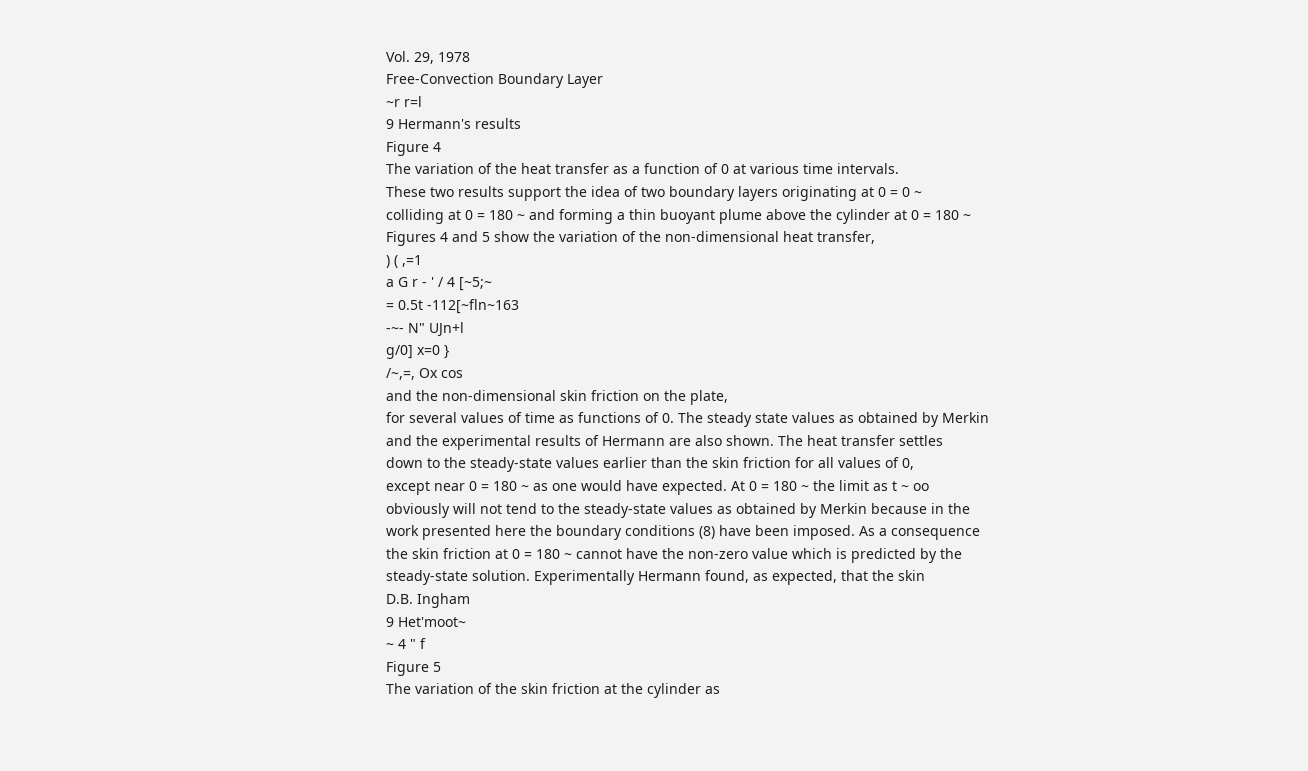Vol. 29, 1978
Free-Convection Boundary Layer
~r r=l
9 Hermann's results
Figure 4
The variation of the heat transfer as a function of 0 at various time intervals.
These two results support the idea of two boundary layers originating at 0 = 0 ~
colliding at 0 = 180 ~ and forming a thin buoyant plume above the cylinder at 0 = 180 ~
Figures 4 and 5 show the variation of the non-dimensional heat transfer,
) ( ,=1
a G r - ' / 4 [~5;~
= 0.5t -112[~fln~163
-~- N" UJn+l
g/0] x=0 }
/~,=, Ox cos
and the non-dimensional skin friction on the plate,
for several values of time as functions of 0. The steady state values as obtained by Merkin
and the experimental results of Hermann are also shown. The heat transfer settles
down to the steady-state values earlier than the skin friction for all values of 0,
except near 0 = 180 ~ as one would have expected. At 0 = 180 ~ the limit as t ~ oo
obviously will not tend to the steady-state values as obtained by Merkin because in the
work presented here the boundary conditions (8) have been imposed. As a consequence
the skin friction at 0 = 180 ~ cannot have the non-zero value which is predicted by the
steady-state solution. Experimentally Hermann found, as expected, that the skin
D.B. Ingham
9 Het'moot~
~ 4 " f
Figure 5
The variation of the skin friction at the cylinder as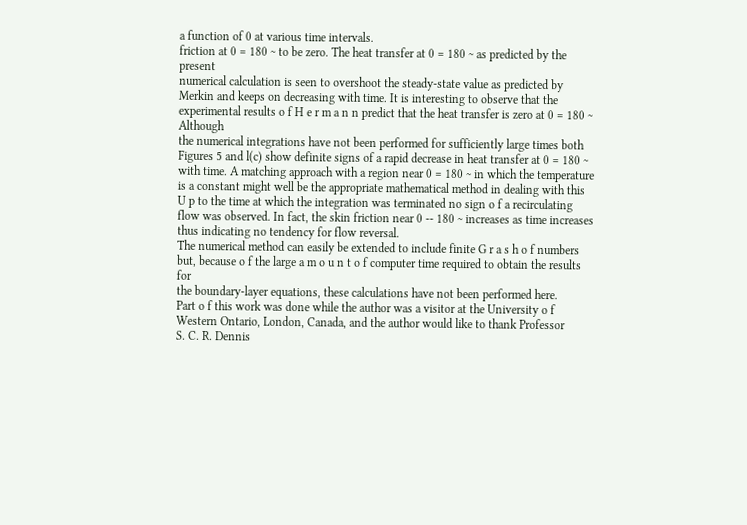a function of 0 at various time intervals.
friction at 0 = 180 ~ to be zero. The heat transfer at 0 = 180 ~ as predicted by the present
numerical calculation is seen to overshoot the steady-state value as predicted by
Merkin and keeps on decreasing with time. It is interesting to observe that the experimental results o f H e r m a n n predict that the heat transfer is zero at 0 = 180 ~ Although
the numerical integrations have not been performed for sufficiently large times both
Figures 5 and l(c) show definite signs of a rapid decrease in heat transfer at 0 = 180 ~
with time. A matching approach with a region near 0 = 180 ~ in which the temperature
is a constant might well be the appropriate mathematical method in dealing with this
U p to the time at which the integration was terminated no sign o f a recirculating
flow was observed. In fact, the skin friction near 0 -- 180 ~ increases as time increases
thus indicating no tendency for flow reversal.
The numerical method can easily be extended to include finite G r a s h o f numbers
but, because o f the large a m o u n t o f computer time required to obtain the results for
the boundary-layer equations, these calculations have not been performed here.
Part o f this work was done while the author was a visitor at the University o f
Western Ontario, London, Canada, and the author would like to thank Professor
S. C. R. Dennis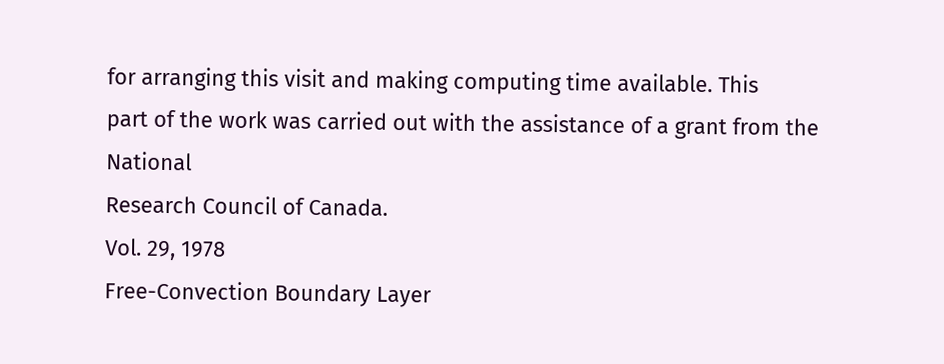for arranging this visit and making computing time available. This
part of the work was carried out with the assistance of a grant from the National
Research Council of Canada.
Vol. 29, 1978
Free-Convection Boundary Layer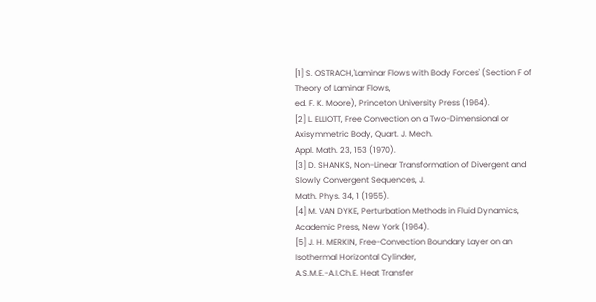[1] S. OSTRACH,'Laminar Flows with Body Forces' (Section F of Theory of Laminar Flows,
ed. F. K. Moore), Princeton University Press (1964).
[2] L. ELLIOTT, Free Convection on a Two-Dimensional or Axisymmetric Body, Quart. J. Mech.
Appl. Math. 23, 153 (1970).
[3] D. SHANKS, Non-Linear Transformation of Divergent and Slowly Convergent Sequences, J.
Math. Phys. 34, 1 (1955).
[4] M. VAN DYKE, Perturbation Methods in Fluid Dynamics, Academic Press, New York (1964).
[5] J. H. MERKIN, Free-Convection Boundary Layer on an Isothermal Horizontal Cylinder,
A.S.M.E.-A.I.Ch.E. Heat Transfer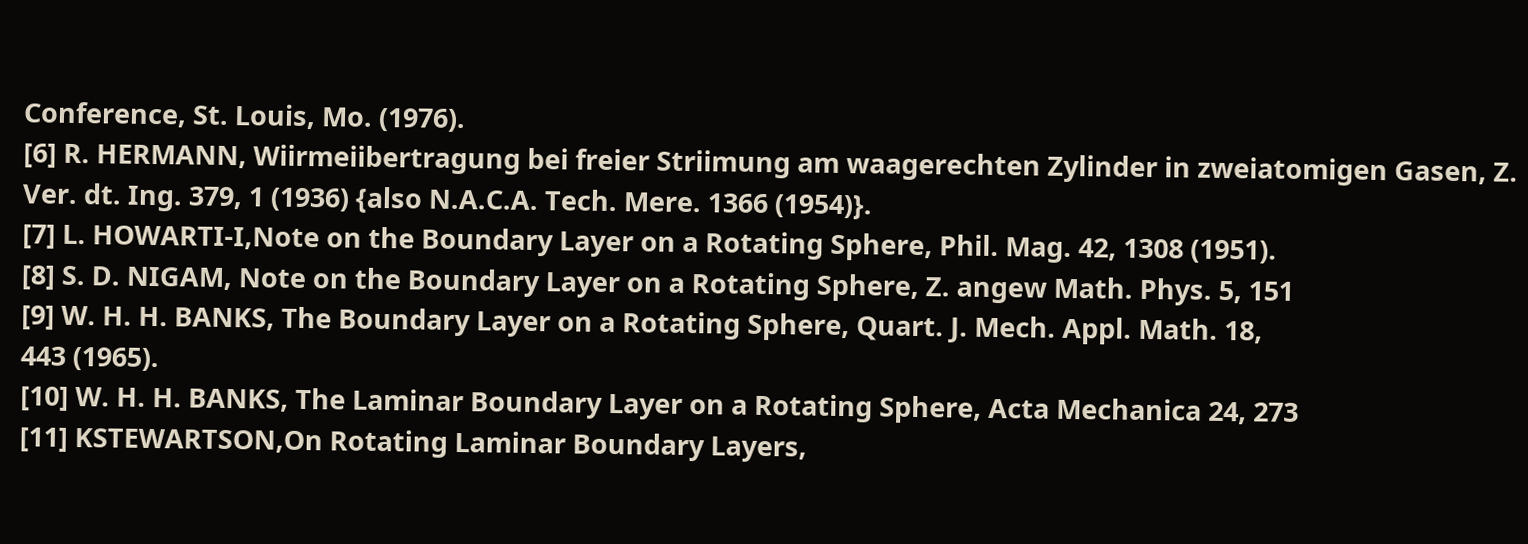Conference, St. Louis, Mo. (1976).
[6] R. HERMANN, Wiirmeiibertragung bei freier Striimung am waagerechten Zylinder in zweiatomigen Gasen, Z. Ver. dt. Ing. 379, 1 (1936) {also N.A.C.A. Tech. Mere. 1366 (1954)}.
[7] L. HOWARTI-I,Note on the Boundary Layer on a Rotating Sphere, Phil. Mag. 42, 1308 (1951).
[8] S. D. NIGAM, Note on the Boundary Layer on a Rotating Sphere, Z. angew Math. Phys. 5, 151
[9] W. H. H. BANKS, The Boundary Layer on a Rotating Sphere, Quart. J. Mech. Appl. Math. 18,
443 (1965).
[10] W. H. H. BANKS, The Laminar Boundary Layer on a Rotating Sphere, Acta Mechanica 24, 273
[11] KSTEWARTSON,On Rotating Laminar Boundary Layers,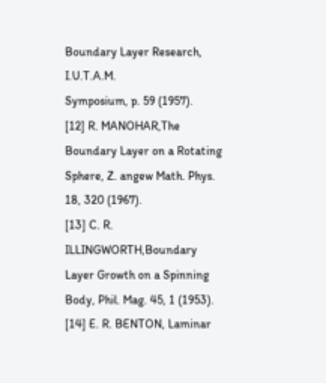Boundary Layer Research, I.U.T.A.M.
Symposium, p. 59 (1957).
[12] R. MANOHAR,The Boundary Layer on a Rotating Sphere, Z. angew Math. Phys. 18, 320 (1967).
[13] C. R. ILLINGWORTH,Boundary Layer Growth on a Spinning Body, Phil. Mag. 45, 1 (1953).
[14] E. R. BENTON, Laminar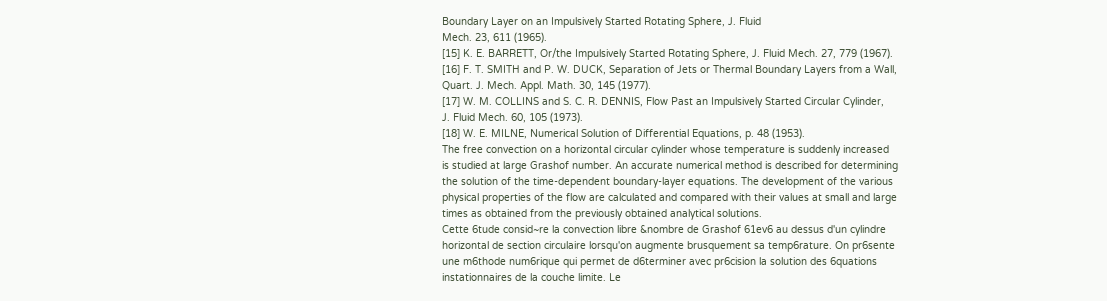Boundary Layer on an Impulsively Started Rotating Sphere, J. Fluid
Mech. 23, 611 (1965).
[15] K. E. BARRETT, Or/the Impulsively Started Rotating Sphere, J. Fluid Mech. 27, 779 (1967).
[16] F. T. SMITH and P. W. DUCK, Separation of Jets or Thermal Boundary Layers from a Wall,
Quart. J. Mech. Appl. Math. 30, 145 (1977).
[17] W. M. COLLINS and S. C. R. DENNIS, Flow Past an Impulsively Started Circular Cylinder,
J. Fluid Mech. 60, 105 (1973).
[18] W. E. MILNE, Numerical Solution of Differential Equations, p. 48 (1953).
The free convection on a horizontal circular cylinder whose temperature is suddenly increased
is studied at large Grashof number. An accurate numerical method is described for determining
the solution of the time-dependent boundary-layer equations. The development of the various
physical properties of the flow are calculated and compared with their values at small and large
times as obtained from the previously obtained analytical solutions.
Cette 6tude consid~re la convection libre &nombre de Grashof 61ev6 au dessus d'un cylindre
horizontal de section circulaire lorsqu'on augmente brusquement sa temp6rature. On pr6sente
une m6thode num6rique qui permet de d6terminer avec pr6cision la solution des 6quations
instationnaires de la couche limite. Le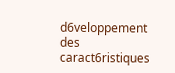d6veloppement des caract6ristiques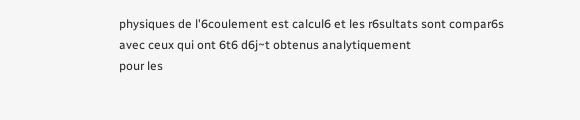physiques de l'6coulement est calcul6 et les r6sultats sont compar6s avec ceux qui ont 6t6 d6j~t obtenus analytiquement
pour les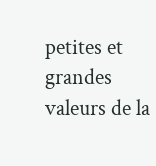petites et grandes valeurs de la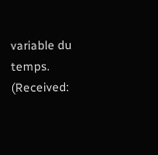variable du temps.
(Received: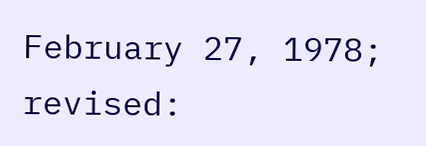February 27, 1978; revised: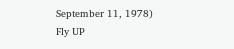September 11, 1978)
Fly UP